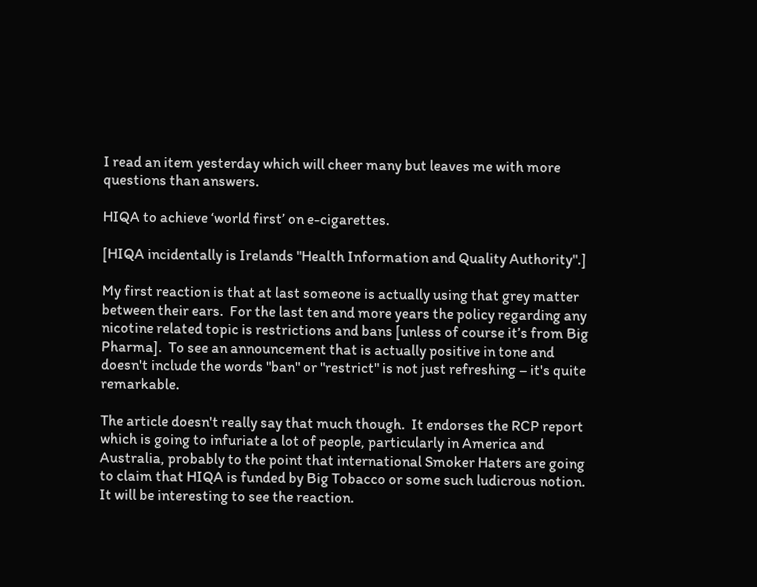I read an item yesterday which will cheer many but leaves me with more questions than answers.

HIQA to achieve ‘world first’ on e-cigarettes.

[HIQA incidentally is Irelands "Health Information and Quality Authority".]

My first reaction is that at last someone is actually using that grey matter between their ears.  For the last ten and more years the policy regarding any nicotine related topic is restrictions and bans [unless of course it’s from Big Pharma].  To see an announcement that is actually positive in tone and doesn't include the words "ban" or "restrict" is not just refreshing – it's quite remarkable.

The article doesn't really say that much though.  It endorses the RCP report which is going to infuriate a lot of people, particularly in America and Australia, probably to the point that international Smoker Haters are going to claim that HIQA is funded by Big Tobacco or some such ludicrous notion.  It will be interesting to see the reaction.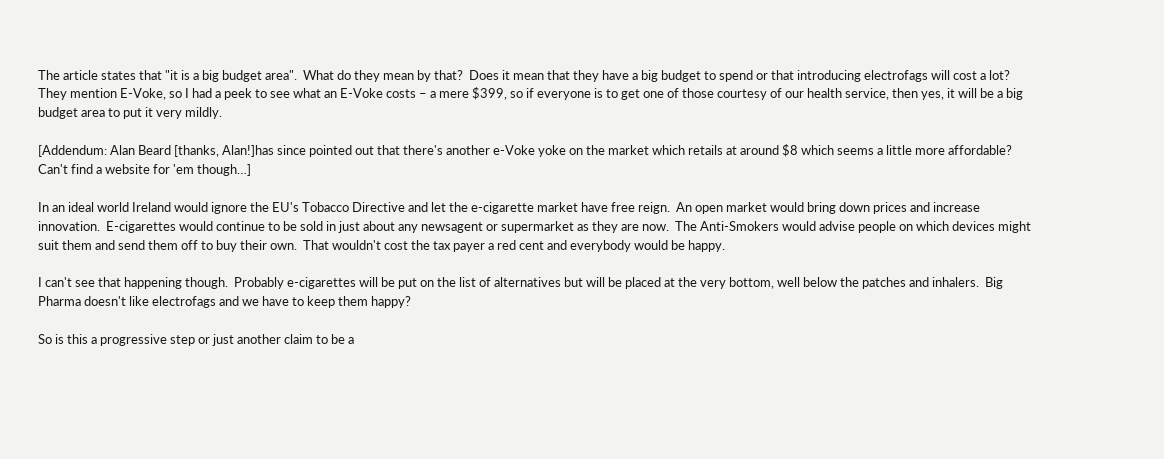The article states that "it is a big budget area".  What do they mean by that?  Does it mean that they have a big budget to spend or that introducing electrofags will cost a lot?  They mention E-Voke, so I had a peek to see what an E-Voke costs – a mere $399, so if everyone is to get one of those courtesy of our health service, then yes, it will be a big budget area to put it very mildly.

[Addendum: Alan Beard [thanks, Alan!]has since pointed out that there's another e-Voke yoke on the market which retails at around $8 which seems a little more affordable?  Can't find a website for 'em though…]

In an ideal world Ireland would ignore the EU's Tobacco Directive and let the e-cigarette market have free reign.  An open market would bring down prices and increase innovation.  E-cigarettes would continue to be sold in just about any newsagent or supermarket as they are now.  The Anti-Smokers would advise people on which devices might suit them and send them off to buy their own.  That wouldn't cost the tax payer a red cent and everybody would be happy.

I can't see that happening though.  Probably e-cigarettes will be put on the list of alternatives but will be placed at the very bottom, well below the patches and inhalers.  Big Pharma doesn't like electrofags and we have to keep them happy?

So is this a progressive step or just another claim to be a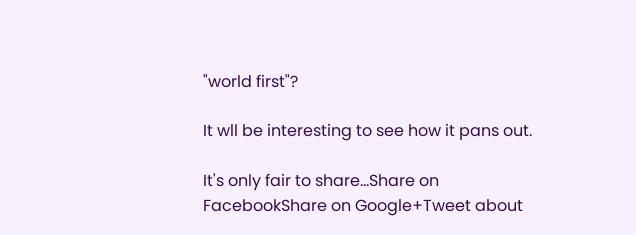"world first"?

It wll be interesting to see how it pans out.

It's only fair to share...Share on FacebookShare on Google+Tweet about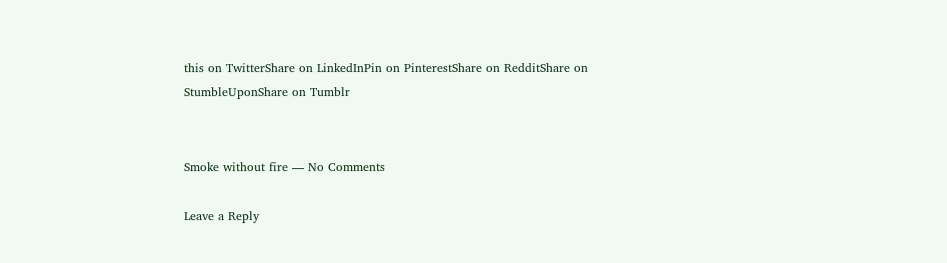this on TwitterShare on LinkedInPin on PinterestShare on RedditShare on StumbleUponShare on Tumblr


Smoke without fire — No Comments

Leave a Reply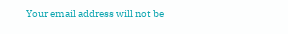Your email address will not be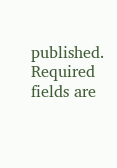published. Required fields are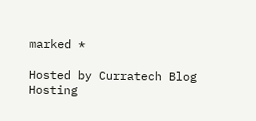marked *

Hosted by Curratech Blog Hosting